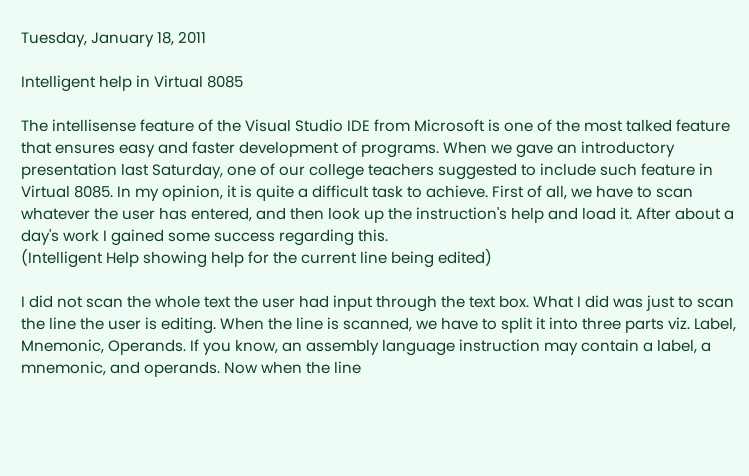Tuesday, January 18, 2011

Intelligent help in Virtual 8085

The intellisense feature of the Visual Studio IDE from Microsoft is one of the most talked feature that ensures easy and faster development of programs. When we gave an introductory presentation last Saturday, one of our college teachers suggested to include such feature in Virtual 8085. In my opinion, it is quite a difficult task to achieve. First of all, we have to scan whatever the user has entered, and then look up the instruction's help and load it. After about a day's work I gained some success regarding this.
(Intelligent Help showing help for the current line being edited)

I did not scan the whole text the user had input through the text box. What I did was just to scan the line the user is editing. When the line is scanned, we have to split it into three parts viz. Label, Mnemonic, Operands. If you know, an assembly language instruction may contain a label, a mnemonic, and operands. Now when the line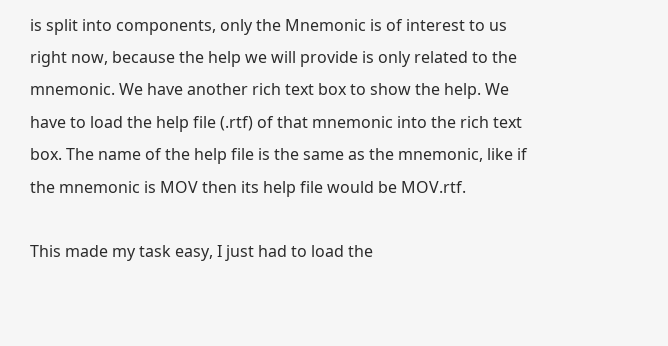is split into components, only the Mnemonic is of interest to us right now, because the help we will provide is only related to the mnemonic. We have another rich text box to show the help. We have to load the help file (.rtf) of that mnemonic into the rich text box. The name of the help file is the same as the mnemonic, like if the mnemonic is MOV then its help file would be MOV.rtf.

This made my task easy, I just had to load the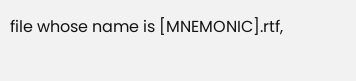file whose name is [MNEMONIC].rtf,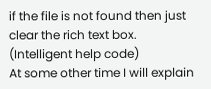if the file is not found then just clear the rich text box.
(Intelligent help code)
At some other time I will explain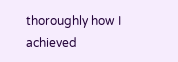thoroughly how I achieved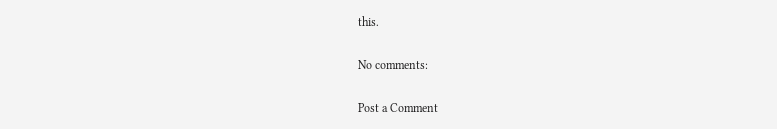this.

No comments:

Post a Comment